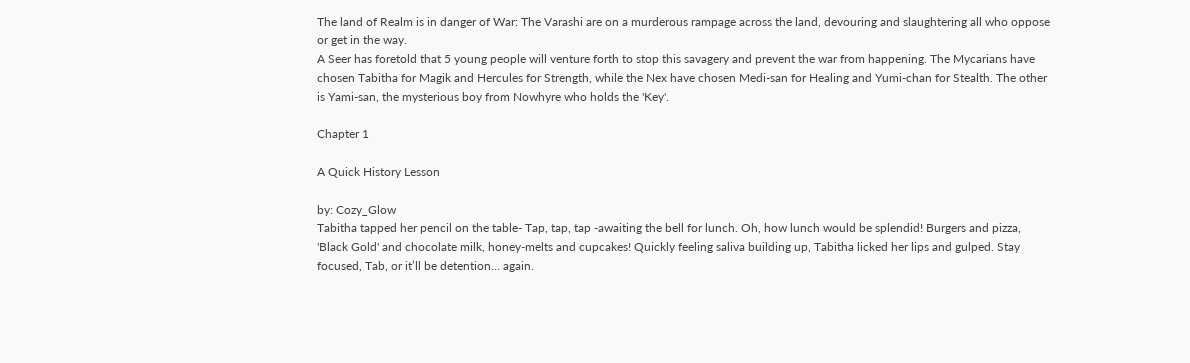The land of Realm is in danger of War: The Varashi are on a murderous rampage across the land, devouring and slaughtering all who oppose or get in the way.
A Seer has foretold that 5 young people will venture forth to stop this savagery and prevent the war from happening. The Mycarians have chosen Tabitha for Magik and Hercules for Strength, while the Nex have chosen Medi-san for Healing and Yumi-chan for Stealth. The other is Yami-san, the mysterious boy from Nowhyre who holds the 'Key'.

Chapter 1

A Quick History Lesson

by: Cozy_Glow
Tabitha tapped her pencil on the table- Tap, tap, tap -awaiting the bell for lunch. Oh, how lunch would be splendid! Burgers and pizza, 'Black Gold' and chocolate milk, honey-melts and cupcakes! Quickly feeling saliva building up, Tabitha licked her lips and gulped. Stay focused, Tab, or it’ll be detention… again.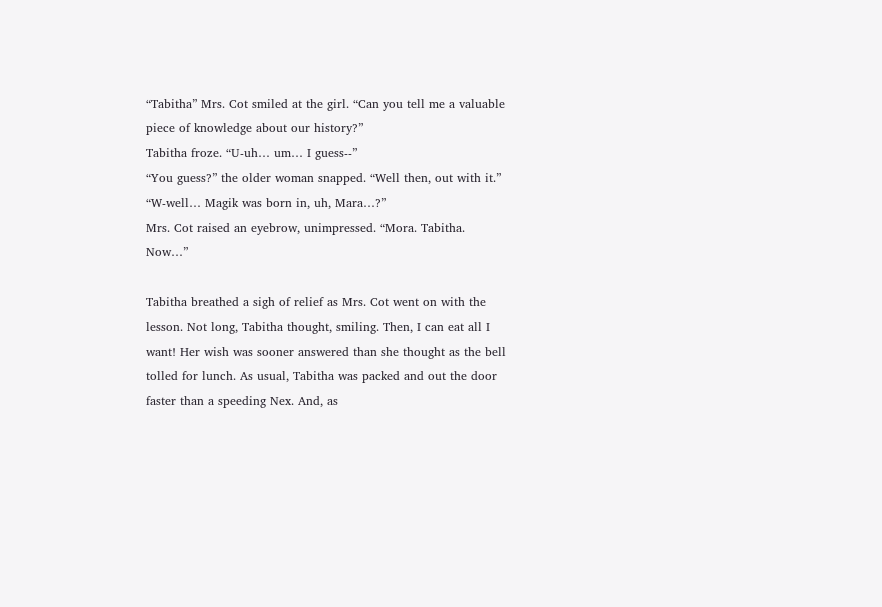“Tabitha” Mrs. Cot smiled at the girl. “Can you tell me a valuable piece of knowledge about our history?”
Tabitha froze. “U-uh… um… I guess--”
“You guess?” the older woman snapped. “Well then, out with it.”
“W-well… Magik was born in, uh, Mara…?”
Mrs. Cot raised an eyebrow, unimpressed. “Mora. Tabitha. Now…”

Tabitha breathed a sigh of relief as Mrs. Cot went on with the lesson. Not long, Tabitha thought, smiling. Then, I can eat all I want! Her wish was sooner answered than she thought as the bell tolled for lunch. As usual, Tabitha was packed and out the door faster than a speeding Nex. And, as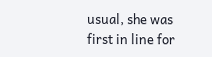usual, she was first in line for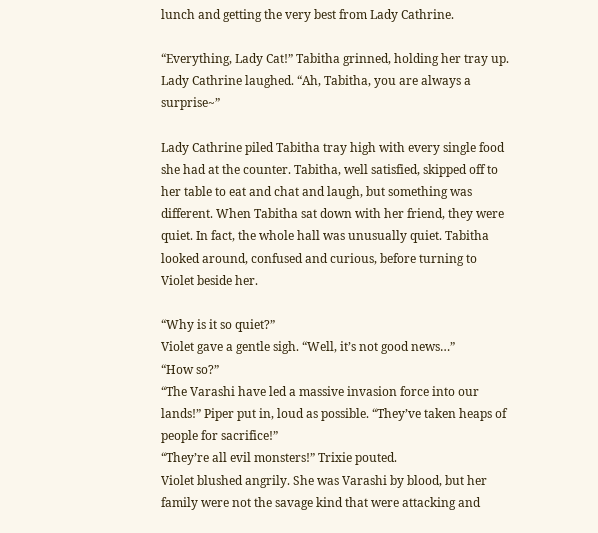lunch and getting the very best from Lady Cathrine.

“Everything, Lady Cat!” Tabitha grinned, holding her tray up.
Lady Cathrine laughed. “Ah, Tabitha, you are always a surprise~”

Lady Cathrine piled Tabitha tray high with every single food she had at the counter. Tabitha, well satisfied, skipped off to her table to eat and chat and laugh, but something was different. When Tabitha sat down with her friend, they were quiet. In fact, the whole hall was unusually quiet. Tabitha looked around, confused and curious, before turning to Violet beside her.

“Why is it so quiet?”
Violet gave a gentle sigh. “Well, it’s not good news…”
“How so?”
“The Varashi have led a massive invasion force into our lands!” Piper put in, loud as possible. “They’ve taken heaps of people for sacrifice!”
“They’re all evil monsters!” Trixie pouted.
Violet blushed angrily. She was Varashi by blood, but her family were not the savage kind that were attacking and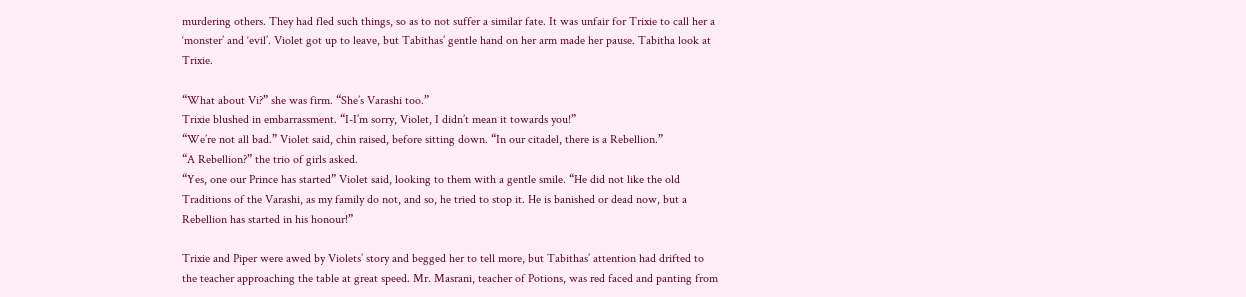murdering others. They had fled such things, so as to not suffer a similar fate. It was unfair for Trixie to call her a ‘monster’ and ‘evil’. Violet got up to leave, but Tabithas’ gentle hand on her arm made her pause. Tabitha look at Trixie.

“What about Vi?” she was firm. “She’s Varashi too.”
Trixie blushed in embarrassment. “I-I’m sorry, Violet, I didn’t mean it towards you!”
“We’re not all bad.” Violet said, chin raised, before sitting down. “In our citadel, there is a Rebellion.”
“A Rebellion?” the trio of girls asked.
“Yes, one our Prince has started” Violet said, looking to them with a gentle smile. “He did not like the old Traditions of the Varashi, as my family do not, and so, he tried to stop it. He is banished or dead now, but a Rebellion has started in his honour!”

Trixie and Piper were awed by Violets’ story and begged her to tell more, but Tabithas’ attention had drifted to the teacher approaching the table at great speed. Mr. Masrani, teacher of Potions, was red faced and panting from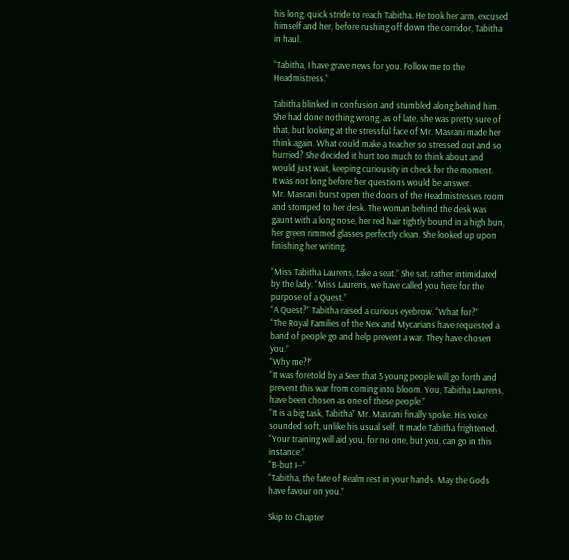his long, quick stride to reach Tabitha. He took her arm, excused himself and her, before rushing off down the corridor, Tabitha in haul.

“Tabitha, I have grave news for you. Follow me to the Headmistress.”

Tabitha blinked in confusion and stumbled along behind him. She had done nothing wrong, as of late, she was pretty sure of that, but looking at the stressful face of Mr. Masrani made her think again. What could make a teacher so stressed out and so hurried? She decided it hurt too much to think about and would just wait, keeping curiousity in check for the moment.
It was not long before her questions would be answer.
Mr. Masrani burst open the doors of the Headmistresses room and stomped to her desk. The woman behind the desk was gaunt with a long nose, her red hair tightly bound in a high bun, her green rimmed glasses perfectly clean. She looked up upon finishing her writing.

“Miss Tabitha Laurens, take a seat.” She sat, rather intimidated by the lady. “Miss Laurens, we have called you here for the purpose of a Quest.”
“A Quest?” Tabitha raised a curious eyebrow. “What for?”
“The Royal Families of the Nex and Mycarians have requested a band of people go and help prevent a war. They have chosen you.”
“Why me?!”
“It was foretold by a Seer that 5 young people will go forth and prevent this war from coming into bloom. You, Tabitha Laurens, have been chosen as one of these people.”
“It is a big task, Tabitha” Mr. Masrani finally spoke. His voice sounded soft, unlike his usual self. It made Tabitha frightened. “Your training will aid you, for no one, but you, can go in this instance.”
“B-but I--”
“Tabitha, the fate of Realm rest in your hands. May the Gods have favour on you.”

Skip to Chapter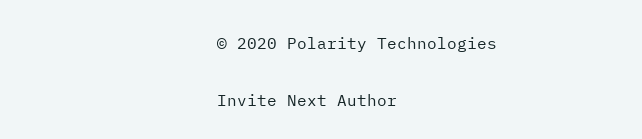© 2020 Polarity Technologies

Invite Next Author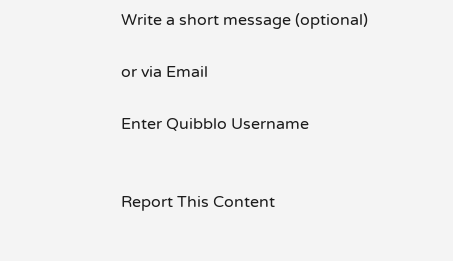Write a short message (optional)

or via Email

Enter Quibblo Username


Report This Content